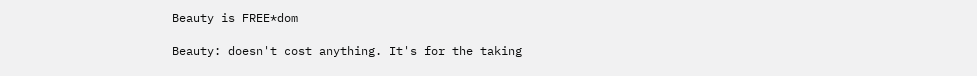Beauty is FREE*dom

Beauty: doesn't cost anything. It's for the taking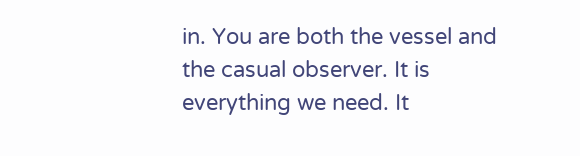in. You are both the vessel and the casual observer. It is everything we need. It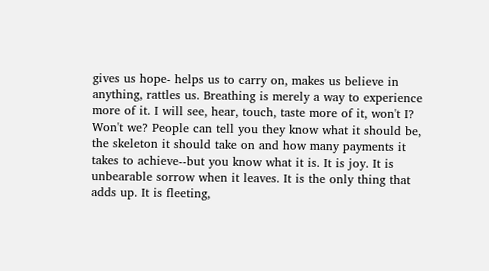gives us hope- helps us to carry on, makes us believe in anything, rattles us. Breathing is merely a way to experience more of it. I will see, hear, touch, taste more of it, won't I? Won't we? People can tell you they know what it should be, the skeleton it should take on and how many payments it takes to achieve--but you know what it is. It is joy. It is unbearable sorrow when it leaves. It is the only thing that adds up. It is fleeting,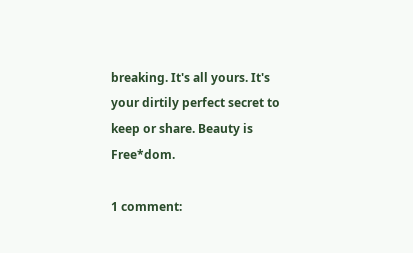breaking. It's all yours. It's your dirtily perfect secret to keep or share. Beauty is Free*dom.

1 comment: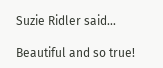Suzie Ridler said...

Beautiful and so true!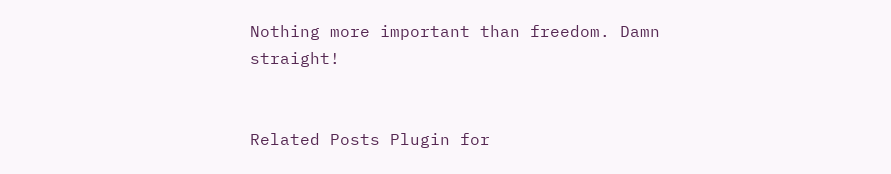Nothing more important than freedom. Damn straight!


Related Posts Plugin for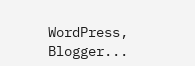WordPress, Blogger...